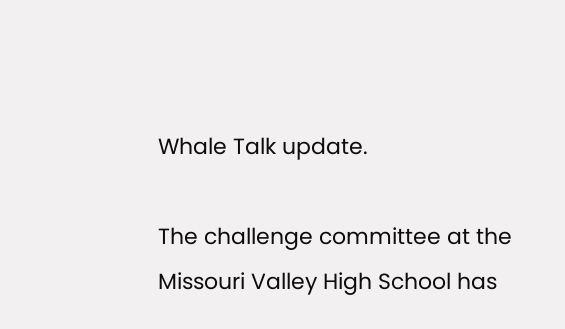Whale Talk update.

The challenge committee at the Missouri Valley High School has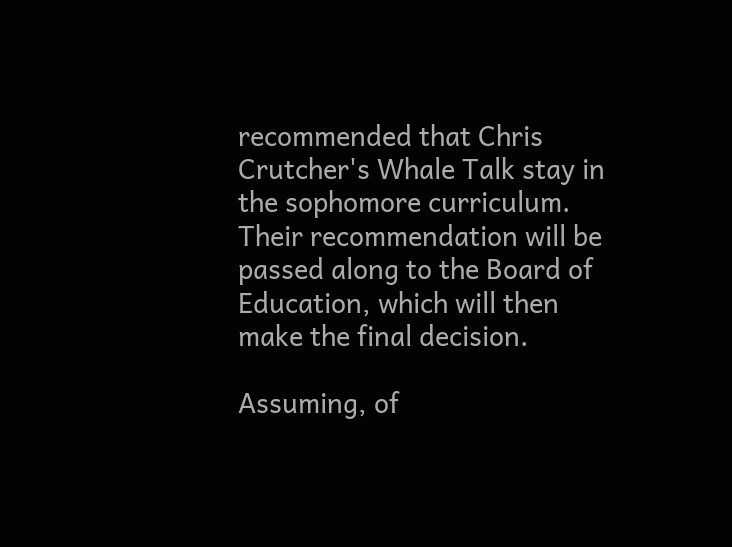recommended that Chris Crutcher's Whale Talk stay in the sophomore curriculum.  Their recommendation will be passed along to the Board of Education, which will then make the final decision.

Assuming, of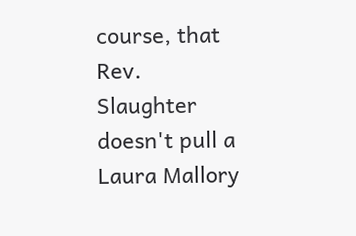course, that Rev. Slaughter doesn't pull a Laura Mallory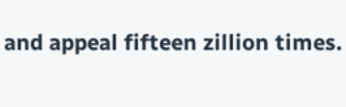and appeal fifteen zillion times.